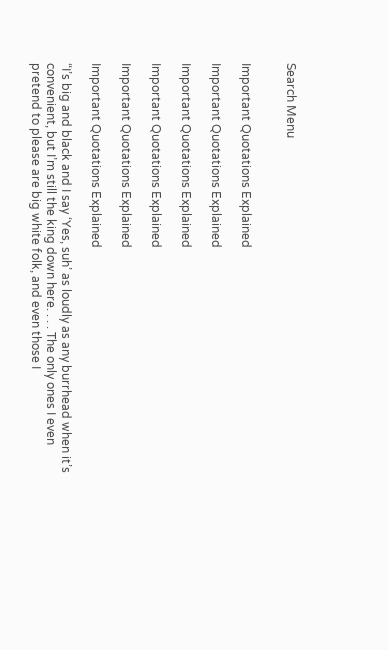Search Menu


Important Quotations Explained

Important Quotations Explained

Important Quotations Explained

Important Quotations Explained

Important Quotations Explained

Important Quotations Explained

“I’s big and black and I say ‘Yes, suh’ as loudly as any burrhead when it’s convenient, but I’m still the king down here. . . . The only ones I even pretend to please are big white folk, and even those I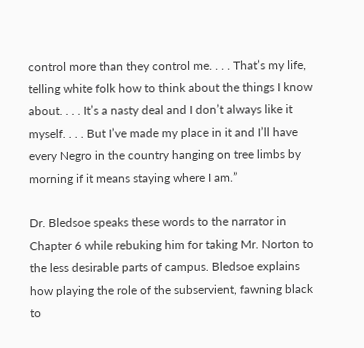control more than they control me. . . . That’s my life, telling white folk how to think about the things I know about. . . . It’s a nasty deal and I don’t always like it myself. . . . But I’ve made my place in it and I’ll have every Negro in the country hanging on tree limbs by morning if it means staying where I am.”

Dr. Bledsoe speaks these words to the narrator in Chapter 6 while rebuking him for taking Mr. Norton to the less desirable parts of campus. Bledsoe explains how playing the role of the subservient, fawning black to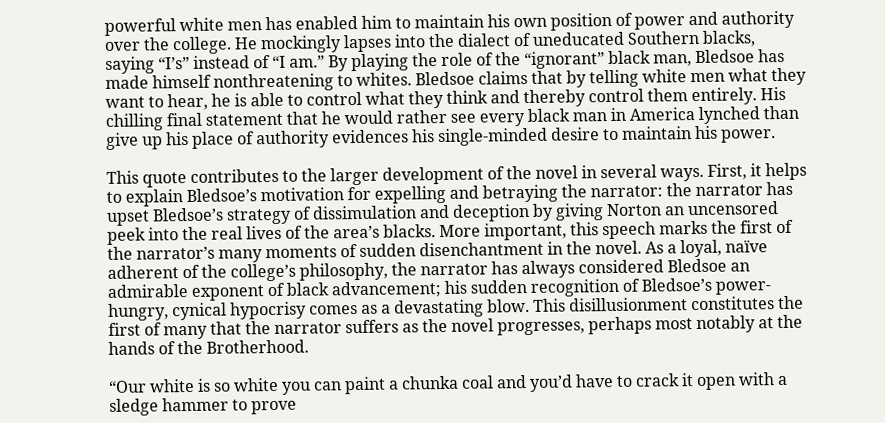powerful white men has enabled him to maintain his own position of power and authority over the college. He mockingly lapses into the dialect of uneducated Southern blacks, saying “I’s” instead of “I am.” By playing the role of the “ignorant” black man, Bledsoe has made himself nonthreatening to whites. Bledsoe claims that by telling white men what they want to hear, he is able to control what they think and thereby control them entirely. His chilling final statement that he would rather see every black man in America lynched than give up his place of authority evidences his single-minded desire to maintain his power.

This quote contributes to the larger development of the novel in several ways. First, it helps to explain Bledsoe’s motivation for expelling and betraying the narrator: the narrator has upset Bledsoe’s strategy of dissimulation and deception by giving Norton an uncensored peek into the real lives of the area’s blacks. More important, this speech marks the first of the narrator’s many moments of sudden disenchantment in the novel. As a loyal, naïve adherent of the college’s philosophy, the narrator has always considered Bledsoe an admirable exponent of black advancement; his sudden recognition of Bledsoe’s power-hungry, cynical hypocrisy comes as a devastating blow. This disillusionment constitutes the first of many that the narrator suffers as the novel progresses, perhaps most notably at the hands of the Brotherhood.

“Our white is so white you can paint a chunka coal and you’d have to crack it open with a sledge hammer to prove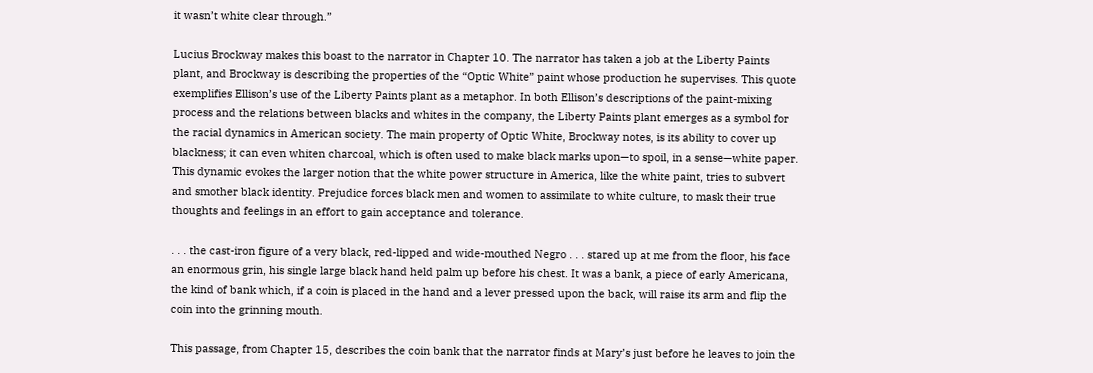it wasn’t white clear through.”

Lucius Brockway makes this boast to the narrator in Chapter 10. The narrator has taken a job at the Liberty Paints plant, and Brockway is describing the properties of the “Optic White” paint whose production he supervises. This quote exemplifies Ellison’s use of the Liberty Paints plant as a metaphor. In both Ellison’s descriptions of the paint-mixing process and the relations between blacks and whites in the company, the Liberty Paints plant emerges as a symbol for the racial dynamics in American society. The main property of Optic White, Brockway notes, is its ability to cover up blackness; it can even whiten charcoal, which is often used to make black marks upon—to spoil, in a sense—white paper. This dynamic evokes the larger notion that the white power structure in America, like the white paint, tries to subvert and smother black identity. Prejudice forces black men and women to assimilate to white culture, to mask their true thoughts and feelings in an effort to gain acceptance and tolerance.

. . . the cast-iron figure of a very black, red-lipped and wide-mouthed Negro . . . stared up at me from the floor, his face an enormous grin, his single large black hand held palm up before his chest. It was a bank, a piece of early Americana, the kind of bank which, if a coin is placed in the hand and a lever pressed upon the back, will raise its arm and flip the coin into the grinning mouth.

This passage, from Chapter 15, describes the coin bank that the narrator finds at Mary’s just before he leaves to join the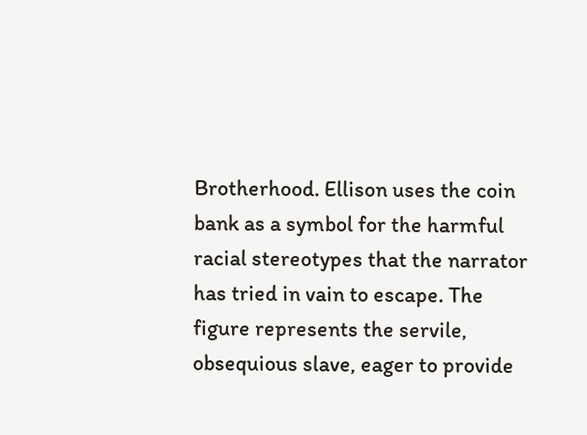Brotherhood. Ellison uses the coin bank as a symbol for the harmful racial stereotypes that the narrator has tried in vain to escape. The figure represents the servile, obsequious slave, eager to provide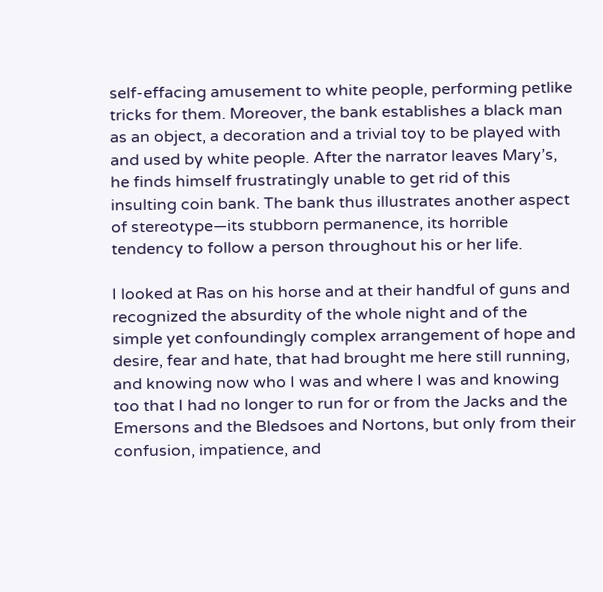self-effacing amusement to white people, performing petlike tricks for them. Moreover, the bank establishes a black man as an object, a decoration and a trivial toy to be played with and used by white people. After the narrator leaves Mary’s, he finds himself frustratingly unable to get rid of this insulting coin bank. The bank thus illustrates another aspect of stereotype—its stubborn permanence, its horrible tendency to follow a person throughout his or her life.

I looked at Ras on his horse and at their handful of guns and recognized the absurdity of the whole night and of the simple yet confoundingly complex arrangement of hope and desire, fear and hate, that had brought me here still running, and knowing now who I was and where I was and knowing too that I had no longer to run for or from the Jacks and the Emersons and the Bledsoes and Nortons, but only from their confusion, impatience, and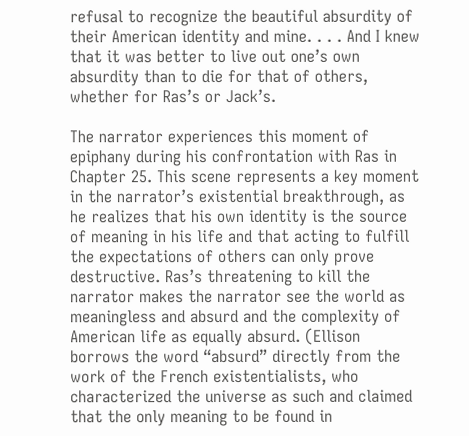refusal to recognize the beautiful absurdity of their American identity and mine. . . . And I knew that it was better to live out one’s own absurdity than to die for that of others, whether for Ras’s or Jack’s.

The narrator experiences this moment of epiphany during his confrontation with Ras in Chapter 25. This scene represents a key moment in the narrator’s existential breakthrough, as he realizes that his own identity is the source of meaning in his life and that acting to fulfill the expectations of others can only prove destructive. Ras’s threatening to kill the narrator makes the narrator see the world as meaningless and absurd and the complexity of American life as equally absurd. (Ellison borrows the word “absurd” directly from the work of the French existentialists, who characterized the universe as such and claimed that the only meaning to be found in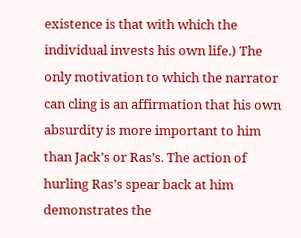existence is that with which the individual invests his own life.) The only motivation to which the narrator can cling is an affirmation that his own absurdity is more important to him than Jack’s or Ras’s. The action of hurling Ras’s spear back at him demonstrates the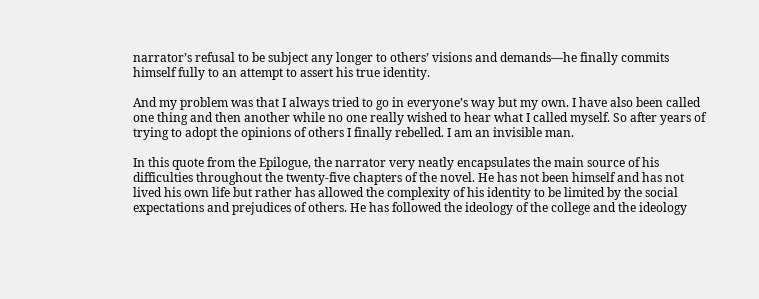narrator’s refusal to be subject any longer to others’ visions and demands—he finally commits himself fully to an attempt to assert his true identity.

And my problem was that I always tried to go in everyone’s way but my own. I have also been called one thing and then another while no one really wished to hear what I called myself. So after years of trying to adopt the opinions of others I finally rebelled. I am an invisible man.

In this quote from the Epilogue, the narrator very neatly encapsulates the main source of his difficulties throughout the twenty-five chapters of the novel. He has not been himself and has not lived his own life but rather has allowed the complexity of his identity to be limited by the social expectations and prejudices of others. He has followed the ideology of the college and the ideology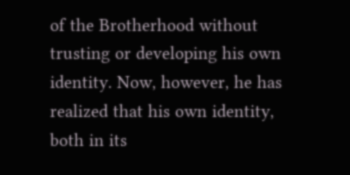of the Brotherhood without trusting or developing his own identity. Now, however, he has realized that his own identity, both in its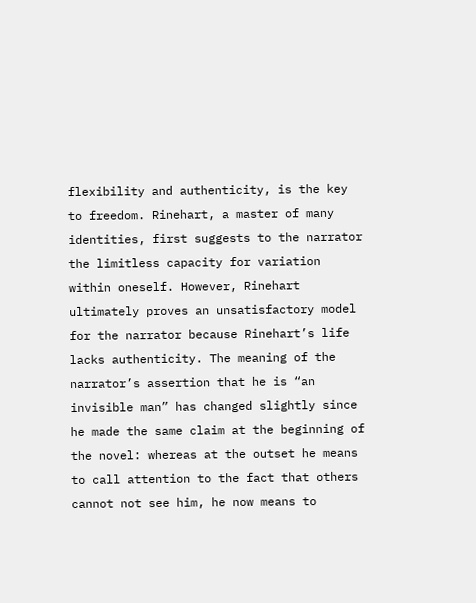flexibility and authenticity, is the key to freedom. Rinehart, a master of many identities, first suggests to the narrator the limitless capacity for variation within oneself. However, Rinehart ultimately proves an unsatisfactory model for the narrator because Rinehart’s life lacks authenticity. The meaning of the narrator’s assertion that he is “an invisible man” has changed slightly since he made the same claim at the beginning of the novel: whereas at the outset he means to call attention to the fact that others cannot not see him, he now means to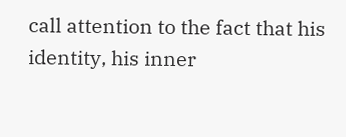call attention to the fact that his identity, his inner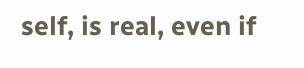self, is real, even if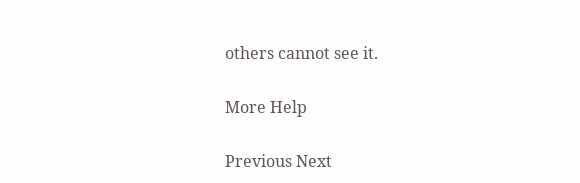others cannot see it.

More Help

Previous Next